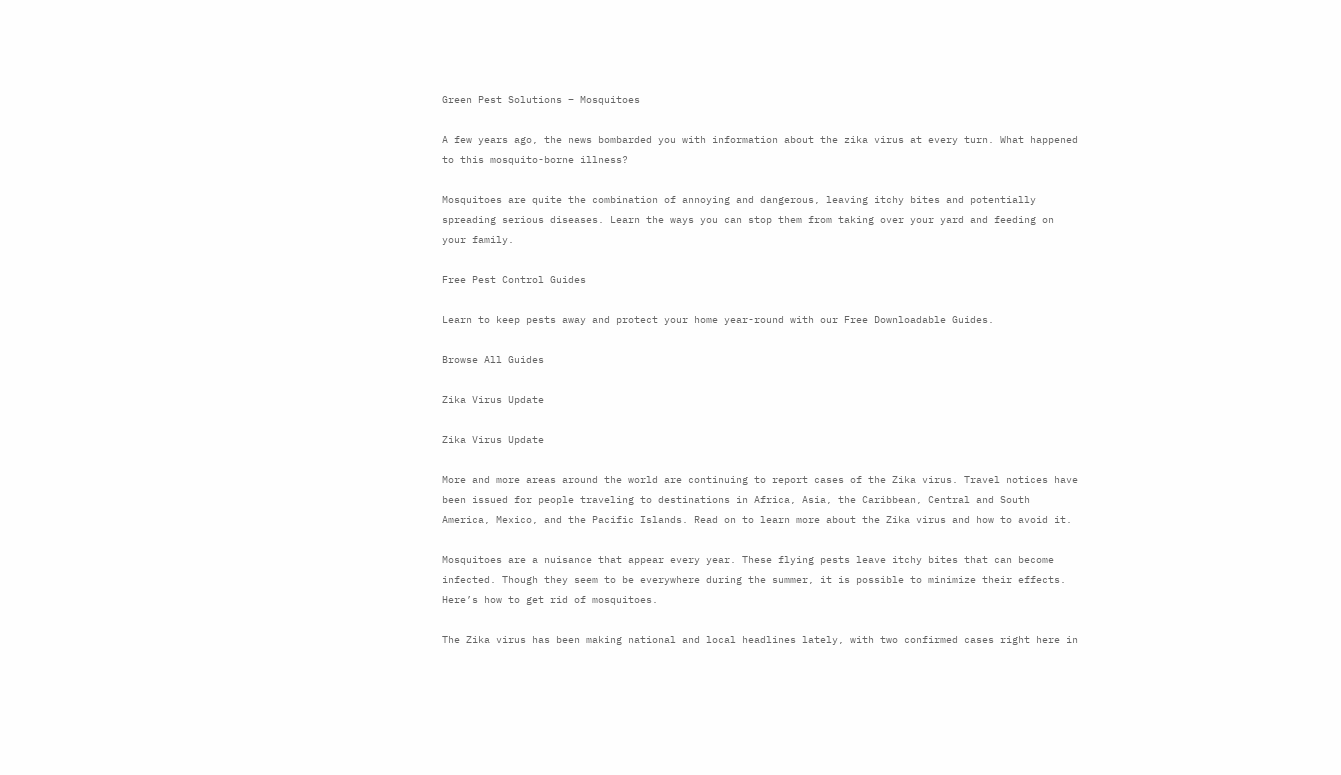Green Pest Solutions – Mosquitoes

A few years ago, the news bombarded you with information about the zika virus at every turn. What happened to this mosquito-borne illness?

Mosquitoes are quite the combination of annoying and dangerous, leaving itchy bites and potentially spreading serious diseases. Learn the ways you can stop them from taking over your yard and feeding on your family.

Free Pest Control Guides

Learn to keep pests away and protect your home year-round with our Free Downloadable Guides.

Browse All Guides

Zika Virus Update

Zika Virus Update

More and more areas around the world are continuing to report cases of the Zika virus. Travel notices have been issued for people traveling to destinations in Africa, Asia, the Caribbean, Central and South America, Mexico, and the Pacific Islands. Read on to learn more about the Zika virus and how to avoid it.

Mosquitoes are a nuisance that appear every year. These flying pests leave itchy bites that can become infected. Though they seem to be everywhere during the summer, it is possible to minimize their effects. Here’s how to get rid of mosquitoes.

The Zika virus has been making national and local headlines lately, with two confirmed cases right here in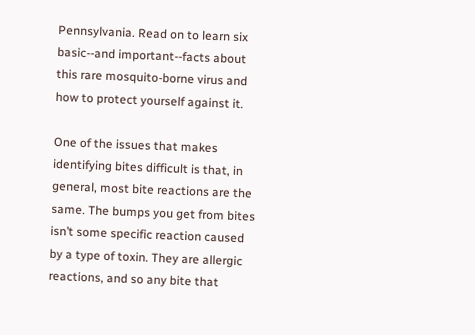Pennsylvania. Read on to learn six basic--and important--facts about this rare mosquito-borne virus and how to protect yourself against it.

One of the issues that makes identifying bites difficult is that, in general, most bite reactions are the same. The bumps you get from bites isn’t some specific reaction caused by a type of toxin. They are allergic reactions, and so any bite that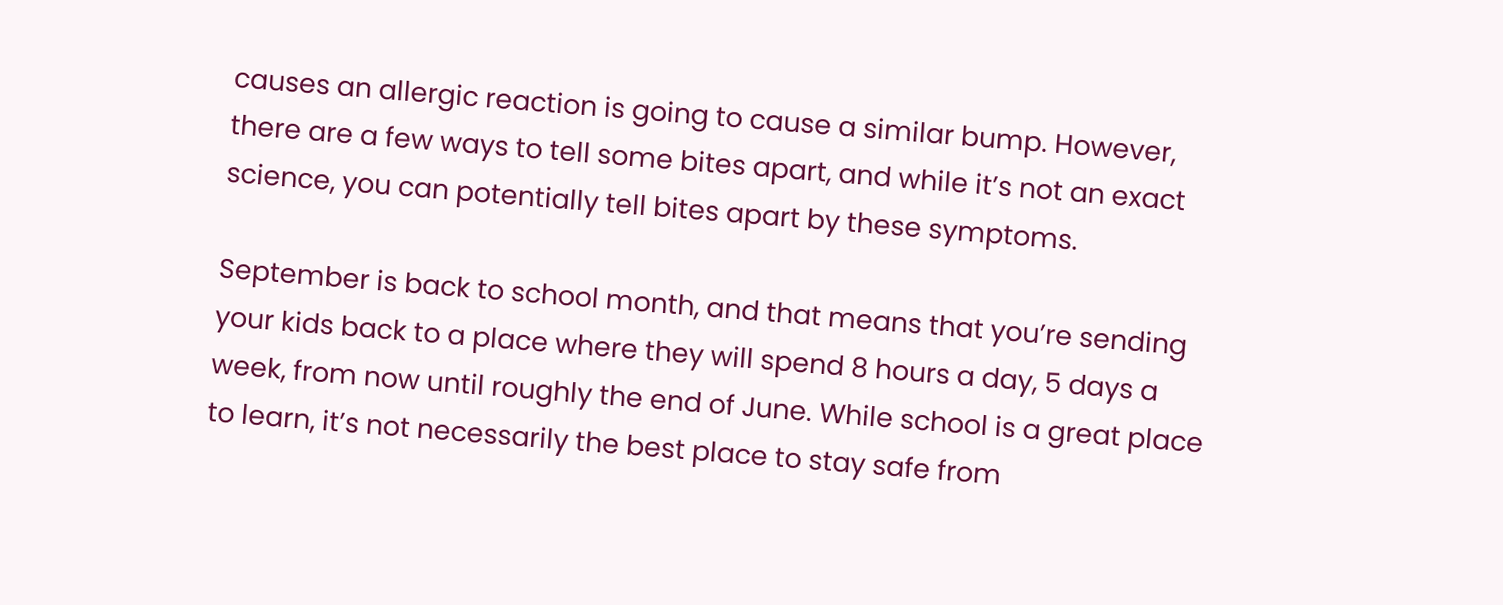causes an allergic reaction is going to cause a similar bump. However, there are a few ways to tell some bites apart, and while it’s not an exact science, you can potentially tell bites apart by these symptoms.

September is back to school month, and that means that you’re sending your kids back to a place where they will spend 8 hours a day, 5 days a week, from now until roughly the end of June. While school is a great place to learn, it’s not necessarily the best place to stay safe from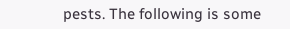pests. The following is some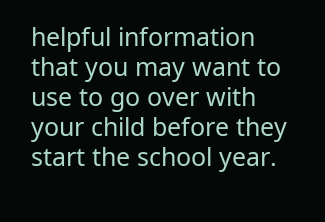helpful information that you may want to use to go over with your child before they start the school year.